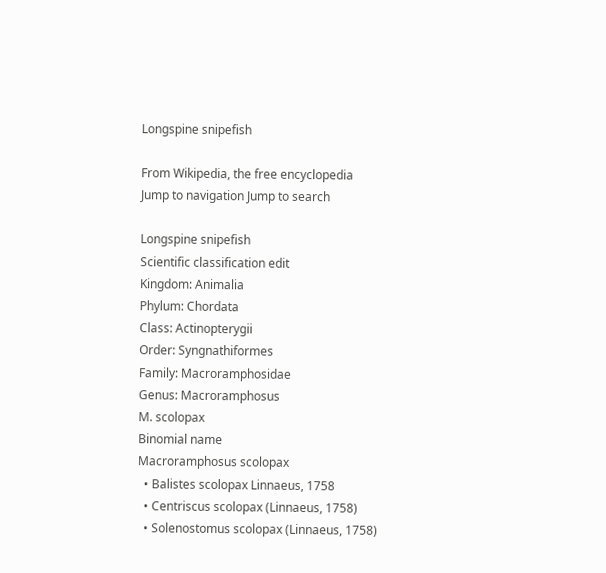Longspine snipefish

From Wikipedia, the free encyclopedia
Jump to navigation Jump to search

Longspine snipefish
Scientific classification edit
Kingdom: Animalia
Phylum: Chordata
Class: Actinopterygii
Order: Syngnathiformes
Family: Macroramphosidae
Genus: Macroramphosus
M. scolopax
Binomial name
Macroramphosus scolopax
  • Balistes scolopax Linnaeus, 1758
  • Centriscus scolopax (Linnaeus, 1758)
  • Solenostomus scolopax (Linnaeus, 1758)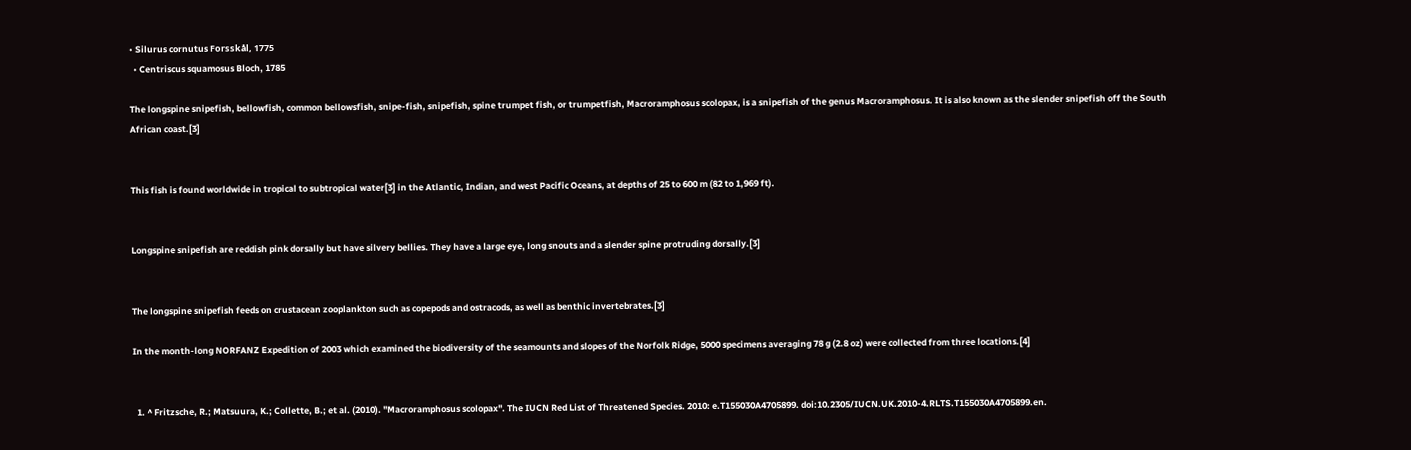• Silurus cornutus Forsskål, 1775
  • Centriscus squamosus Bloch, 1785

The longspine snipefish, bellowfish, common bellowsfish, snipe-fish, snipefish, spine trumpet fish, or trumpetfish, Macroramphosus scolopax, is a snipefish of the genus Macroramphosus. It is also known as the slender snipefish off the South African coast.[3]


This fish is found worldwide in tropical to subtropical water[3] in the Atlantic, Indian, and west Pacific Oceans, at depths of 25 to 600 m (82 to 1,969 ft).


Longspine snipefish are reddish pink dorsally but have silvery bellies. They have a large eye, long snouts and a slender spine protruding dorsally.[3]


The longspine snipefish feeds on crustacean zooplankton such as copepods and ostracods, as well as benthic invertebrates.[3]

In the month-long NORFANZ Expedition of 2003 which examined the biodiversity of the seamounts and slopes of the Norfolk Ridge, 5000 specimens averaging 78 g (2.8 oz) were collected from three locations.[4]


  1. ^ Fritzsche, R.; Matsuura, K.; Collette, B.; et al. (2010). "Macroramphosus scolopax". The IUCN Red List of Threatened Species. 2010: e.T155030A4705899. doi:10.2305/IUCN.UK.2010-4.RLTS.T155030A4705899.en.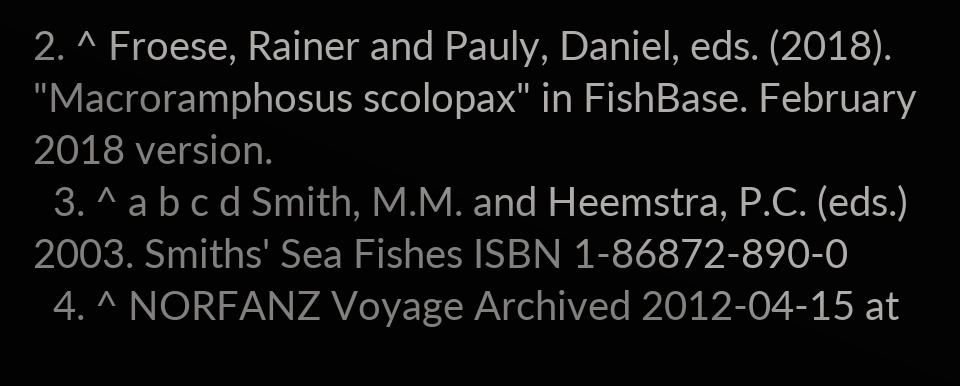2. ^ Froese, Rainer and Pauly, Daniel, eds. (2018). "Macroramphosus scolopax" in FishBase. February 2018 version.
  3. ^ a b c d Smith, M.M. and Heemstra, P.C. (eds.) 2003. Smiths' Sea Fishes ISBN 1-86872-890-0
  4. ^ NORFANZ Voyage Archived 2012-04-15 at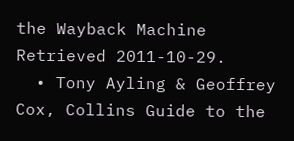the Wayback Machine Retrieved 2011-10-29.
  • Tony Ayling & Geoffrey Cox, Collins Guide to the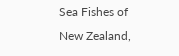Sea Fishes of New Zealand,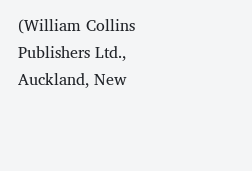(William Collins Publishers Ltd., Auckland, New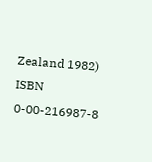Zealand 1982) ISBN 0-00-216987-8